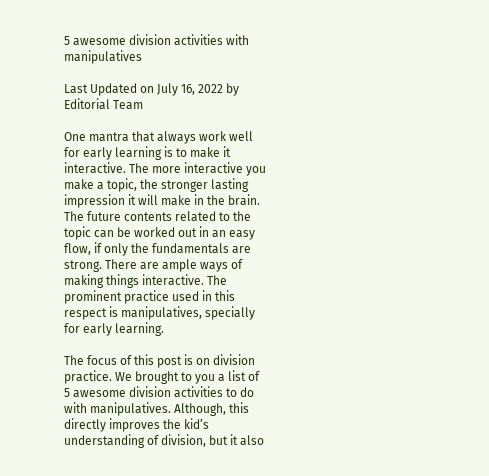5 awesome division activities with manipulatives

Last Updated on July 16, 2022 by Editorial Team

One mantra that always work well for early learning is to make it interactive. The more interactive you make a topic, the stronger lasting impression it will make in the brain. The future contents related to the topic can be worked out in an easy flow, if only the fundamentals are strong. There are ample ways of making things interactive. The prominent practice used in this respect is manipulatives, specially for early learning.

The focus of this post is on division practice. We brought to you a list of 5 awesome division activities to do with manipulatives. Although, this directly improves the kid’s understanding of division, but it also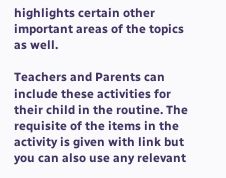highlights certain other important areas of the topics as well.

Teachers and Parents can include these activities for their child in the routine. The requisite of the items in the activity is given with link but you can also use any relevant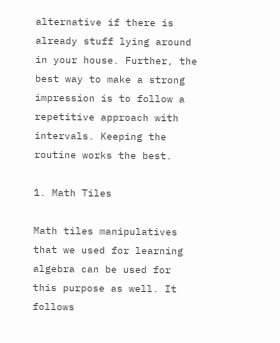alternative if there is already stuff lying around in your house. Further, the best way to make a strong impression is to follow a repetitive approach with intervals. Keeping the routine works the best.

1. Math Tiles

Math tiles manipulatives that we used for learning algebra can be used for this purpose as well. It follows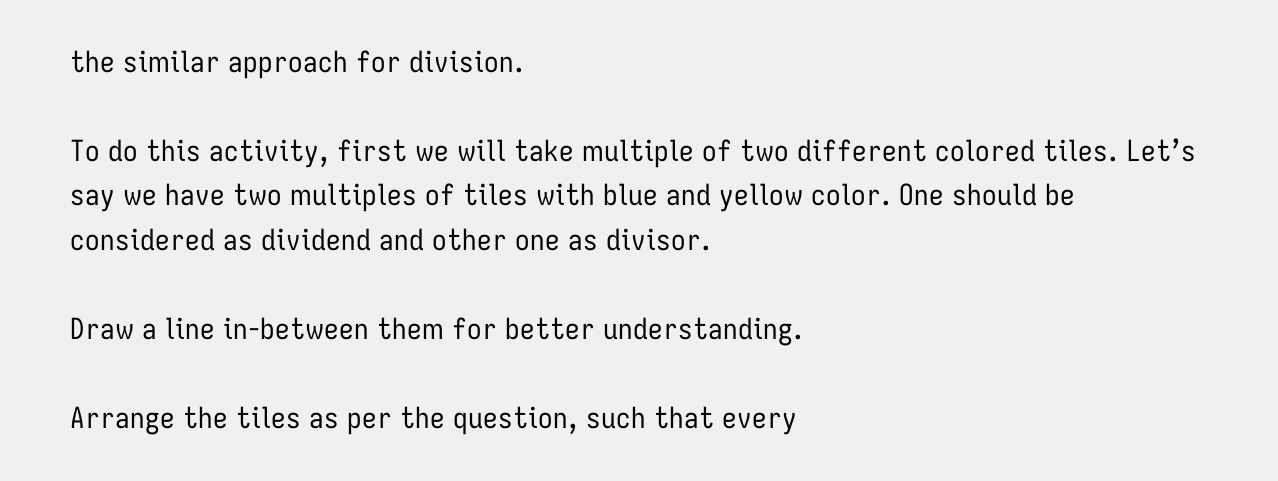the similar approach for division.

To do this activity, first we will take multiple of two different colored tiles. Let’s say we have two multiples of tiles with blue and yellow color. One should be considered as dividend and other one as divisor.

Draw a line in-between them for better understanding.

Arrange the tiles as per the question, such that every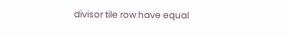divisor tile row have equal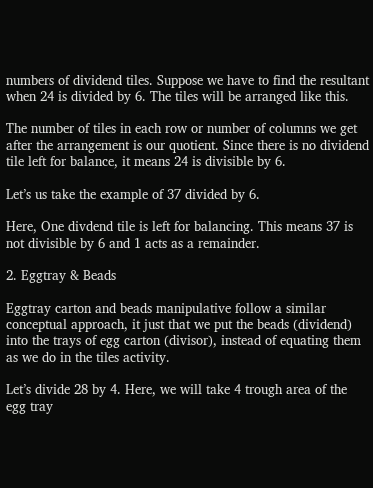numbers of dividend tiles. Suppose we have to find the resultant when 24 is divided by 6. The tiles will be arranged like this.

The number of tiles in each row or number of columns we get after the arrangement is our quotient. Since there is no dividend tile left for balance, it means 24 is divisible by 6.

Let’s us take the example of 37 divided by 6.

Here, One divdend tile is left for balancing. This means 37 is not divisible by 6 and 1 acts as a remainder.

2. Eggtray & Beads

Eggtray carton and beads manipulative follow a similar conceptual approach, it just that we put the beads (dividend) into the trays of egg carton (divisor), instead of equating them as we do in the tiles activity.

Let’s divide 28 by 4. Here, we will take 4 trough area of the egg tray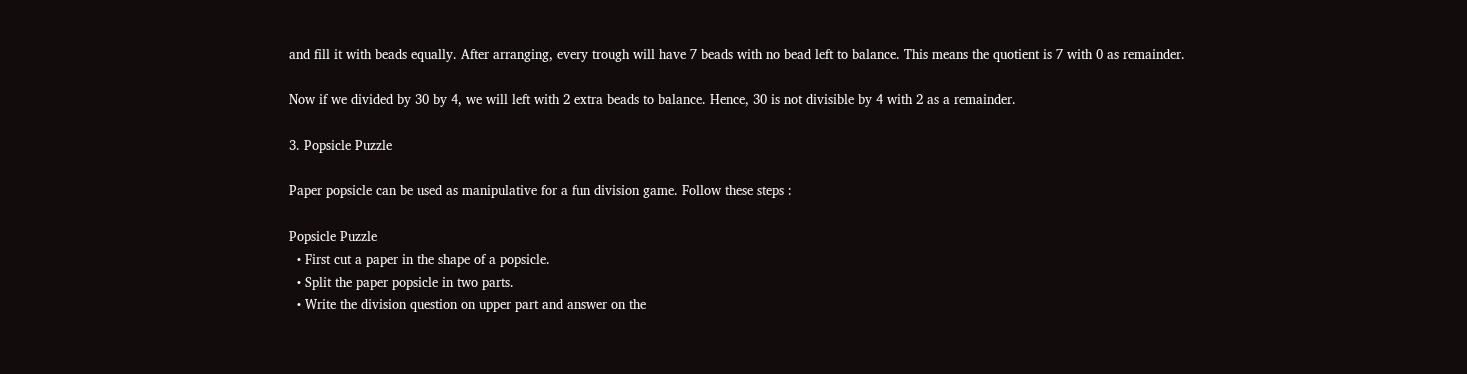and fill it with beads equally. After arranging, every trough will have 7 beads with no bead left to balance. This means the quotient is 7 with 0 as remainder.

Now if we divided by 30 by 4, we will left with 2 extra beads to balance. Hence, 30 is not divisible by 4 with 2 as a remainder.

3. Popsicle Puzzle

Paper popsicle can be used as manipulative for a fun division game. Follow these steps :

Popsicle Puzzle
  • First cut a paper in the shape of a popsicle.
  • Split the paper popsicle in two parts.
  • Write the division question on upper part and answer on the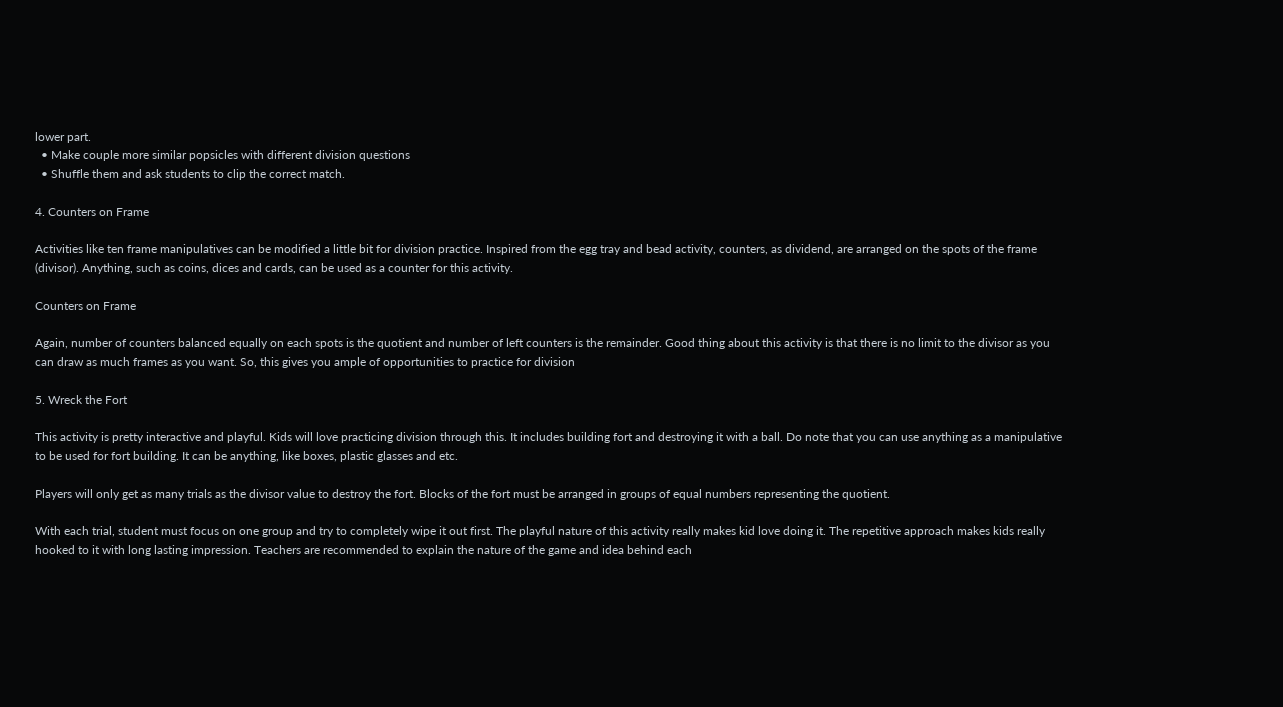lower part.
  • Make couple more similar popsicles with different division questions
  • Shuffle them and ask students to clip the correct match.

4. Counters on Frame

Activities like ten frame manipulatives can be modified a little bit for division practice. Inspired from the egg tray and bead activity, counters, as dividend, are arranged on the spots of the frame (divisor). Anything, such as coins, dices and cards, can be used as a counter for this activity.

Counters on Frame

Again, number of counters balanced equally on each spots is the quotient and number of left counters is the remainder. Good thing about this activity is that there is no limit to the divisor as you can draw as much frames as you want. So, this gives you ample of opportunities to practice for division

5. Wreck the Fort

This activity is pretty interactive and playful. Kids will love practicing division through this. It includes building fort and destroying it with a ball. Do note that you can use anything as a manipulative to be used for fort building. It can be anything, like boxes, plastic glasses and etc.

Players will only get as many trials as the divisor value to destroy the fort. Blocks of the fort must be arranged in groups of equal numbers representing the quotient.

With each trial, student must focus on one group and try to completely wipe it out first. The playful nature of this activity really makes kid love doing it. The repetitive approach makes kids really hooked to it with long lasting impression. Teachers are recommended to explain the nature of the game and idea behind each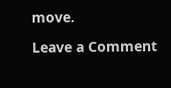move.

Leave a Comment